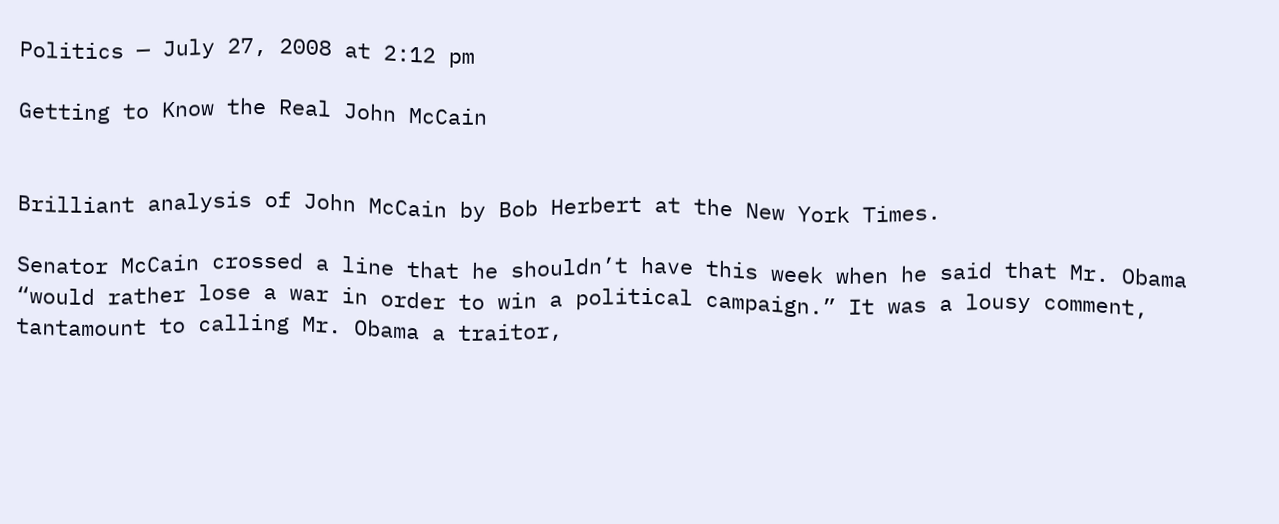Politics — July 27, 2008 at 2:12 pm

Getting to Know the Real John McCain


Brilliant analysis of John McCain by Bob Herbert at the New York Times.

Senator McCain crossed a line that he shouldn’t have this week when he said that Mr. Obama “would rather lose a war in order to win a political campaign.” It was a lousy comment, tantamount to calling Mr. Obama a traitor,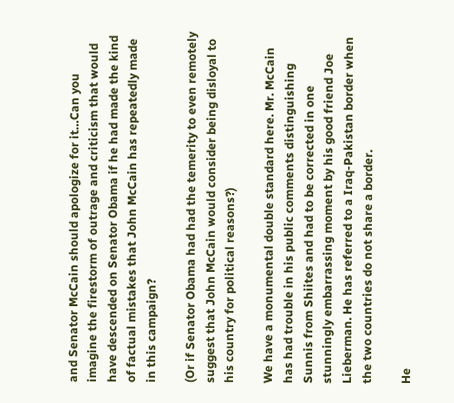and Senator McCain should apologize for it…Can you imagine the firestorm of outrage and criticism that would have descended on Senator Obama if he had made the kind of factual mistakes that John McCain has repeatedly made in this campaign?

(Or if Senator Obama had had the temerity to even remotely suggest that John McCain would consider being disloyal to his country for political reasons?)

We have a monumental double standard here. Mr. McCain has had trouble in his public comments distinguishing Sunnis from Shiites and had to be corrected in one stunningly embarrassing moment by his good friend Joe Lieberman. He has referred to a Iraq-Pakistan border when the two countries do not share a border.

He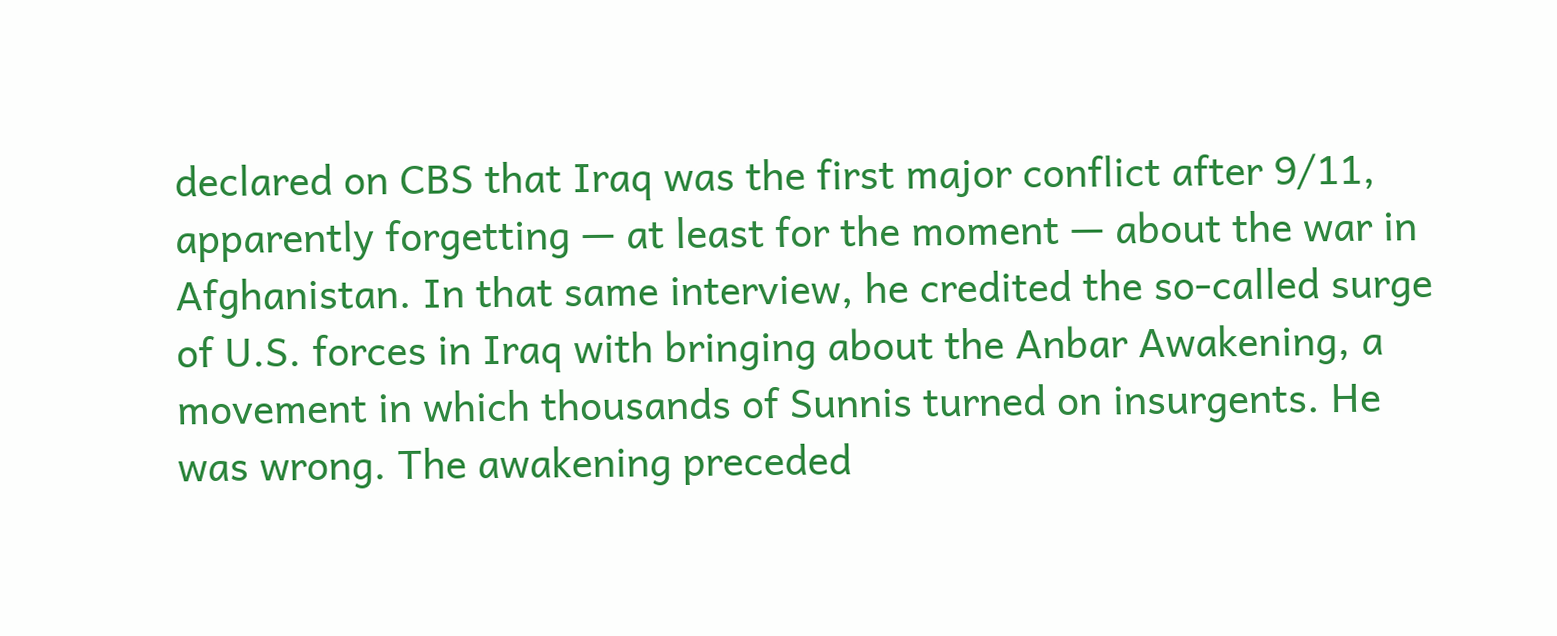declared on CBS that Iraq was the first major conflict after 9/11, apparently forgetting — at least for the moment — about the war in Afghanistan. In that same interview, he credited the so-called surge of U.S. forces in Iraq with bringing about the Anbar Awakening, a movement in which thousands of Sunnis turned on insurgents. He was wrong. The awakening preceded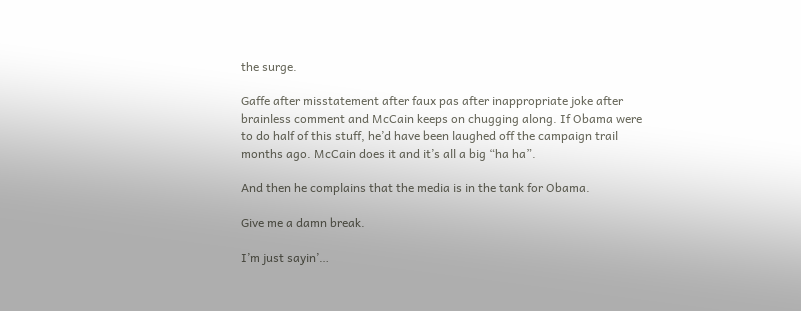the surge.

Gaffe after misstatement after faux pas after inappropriate joke after brainless comment and McCain keeps on chugging along. If Obama were to do half of this stuff, he’d have been laughed off the campaign trail months ago. McCain does it and it’s all a big “ha ha”.

And then he complains that the media is in the tank for Obama.

Give me a damn break.

I’m just sayin’…